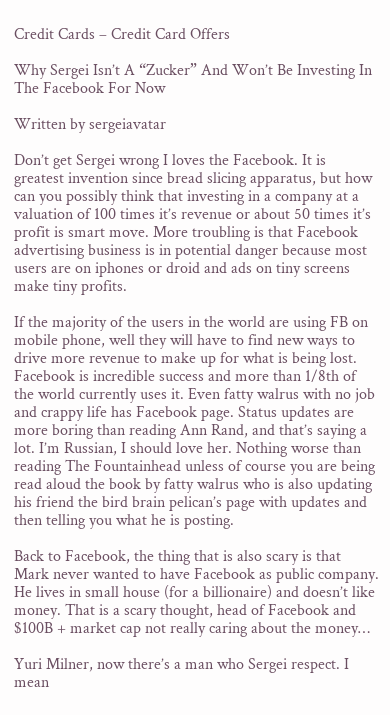Credit Cards – Credit Card Offers

Why Sergei Isn’t A “Zucker” And Won’t Be Investing In The Facebook For Now

Written by sergeiavatar

Don’t get Sergei wrong I loves the Facebook. It is greatest invention since bread slicing apparatus, but how can you possibly think that investing in a company at a valuation of 100 times it’s revenue or about 50 times it’s profit is smart move. More troubling is that Facebook advertising business is in potential danger because most users are on iphones or droid and ads on tiny screens make tiny profits.

If the majority of the users in the world are using FB on mobile phone, well they will have to find new ways to drive more revenue to make up for what is being lost. Facebook is incredible success and more than 1/8th of the world currently uses it. Even fatty walrus with no job and crappy life has Facebook page. Status updates are more boring than reading Ann Rand, and that’s saying a lot. I’m Russian, I should love her. Nothing worse than reading The Fountainhead unless of course you are being read aloud the book by fatty walrus who is also updating his friend the bird brain pelican’s page with updates and then telling you what he is posting.

Back to Facebook, the thing that is also scary is that Mark never wanted to have Facebook as public company. He lives in small house (for a billionaire) and doesn’t like money. That is a scary thought, head of Facebook and $100B + market cap not really caring about the money…

Yuri Milner, now there’s a man who Sergei respect. I mean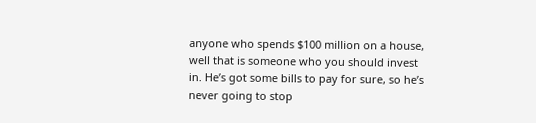anyone who spends $100 million on a house, well that is someone who you should invest in. He’s got some bills to pay for sure, so he’s never going to stop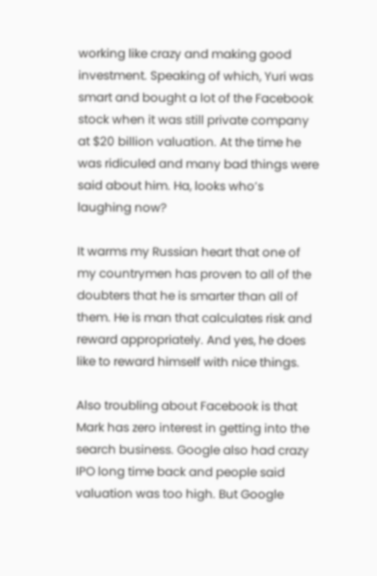working like crazy and making good investment. Speaking of which, Yuri was smart and bought a lot of the Facebook stock when it was still private company at $20 billion valuation. At the time he was ridiculed and many bad things were said about him. Ha, looks who’s laughing now?

It warms my Russian heart that one of my countrymen has proven to all of the doubters that he is smarter than all of them. He is man that calculates risk and reward appropriately. And yes, he does like to reward himself with nice things.

Also troubling about Facebook is that Mark has zero interest in getting into the search business. Google also had crazy IPO long time back and people said valuation was too high. But Google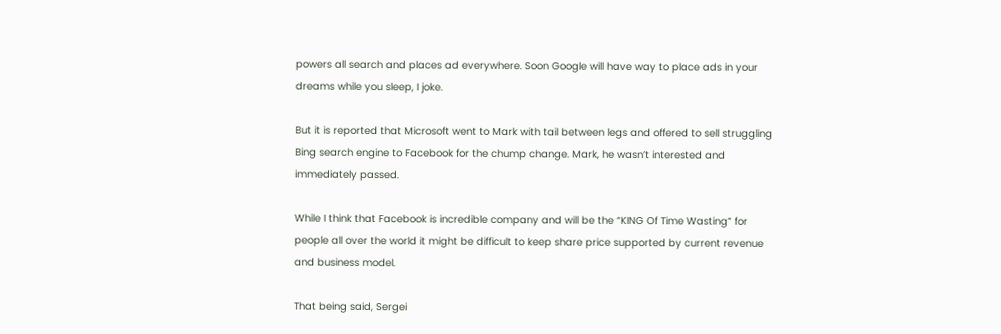powers all search and places ad everywhere. Soon Google will have way to place ads in your dreams while you sleep, I joke.

But it is reported that Microsoft went to Mark with tail between legs and offered to sell struggling Bing search engine to Facebook for the chump change. Mark, he wasn’t interested and immediately passed.

While I think that Facebook is incredible company and will be the “KING Of Time Wasting” for people all over the world it might be difficult to keep share price supported by current revenue and business model.

That being said, Sergei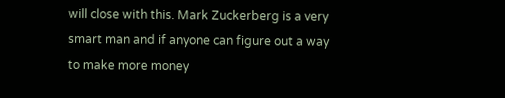will close with this. Mark Zuckerberg is a very smart man and if anyone can figure out a way to make more money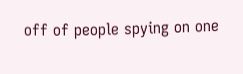off of people spying on one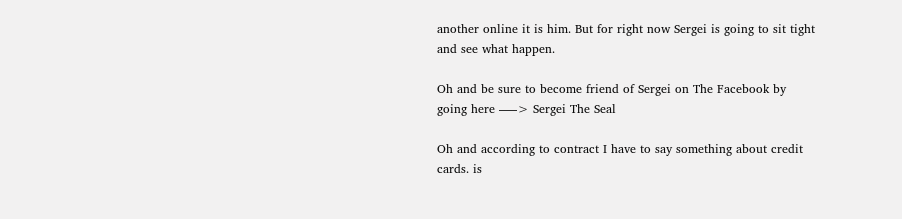another online it is him. But for right now Sergei is going to sit tight and see what happen.

Oh and be sure to become friend of Sergei on The Facebook by going here —–> Sergei The Seal

Oh and according to contract I have to say something about credit cards. is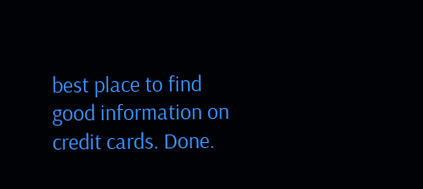best place to find good information on credit cards. Done.